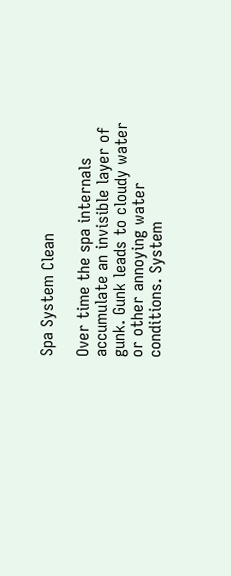Spa System Clean

Over time the spa internals accumulate an invisible layer of gunk. Gunk leads to cloudy water or other annoying water conditions. System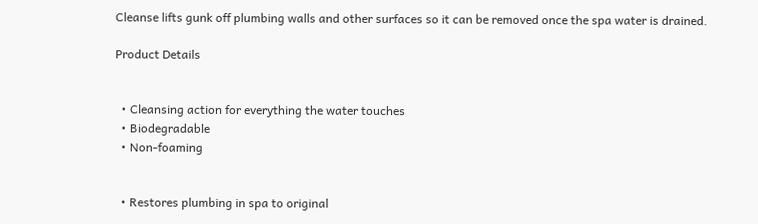Cleanse lifts gunk off plumbing walls and other surfaces so it can be removed once the spa water is drained.

Product Details


  • Cleansing action for everything the water touches
  • Biodegradable
  • Non-foaming


  • Restores plumbing in spa to original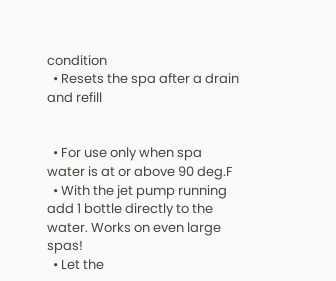condition
  • Resets the spa after a drain and refill


  • For use only when spa water is at or above 90 deg.F
  • With the jet pump running add 1 bottle directly to the water. Works on even large spas!
  • Let the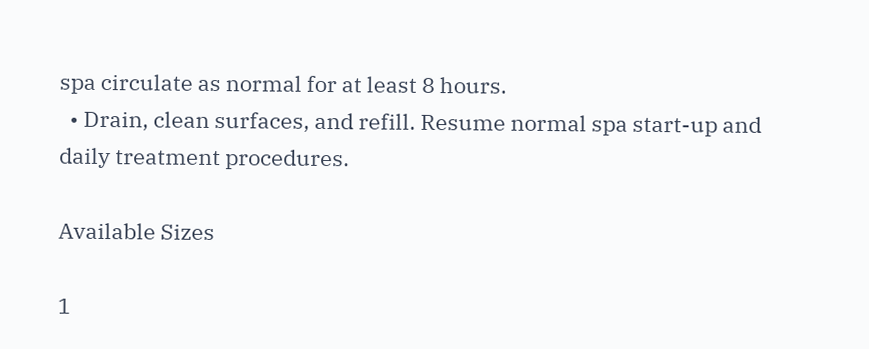spa circulate as normal for at least 8 hours.
  • Drain, clean surfaces, and refill. Resume normal spa start-up and daily treatment procedures.

Available Sizes

1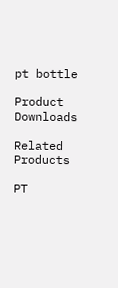pt bottle

Product Downloads

Related Products

PT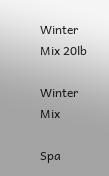Winter Mix 20lb

Winter Mix

Spa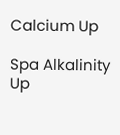Calcium Up

Spa Alkalinity Up